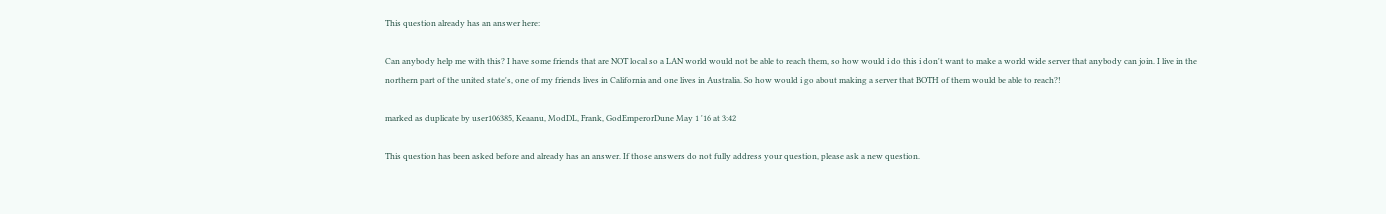This question already has an answer here:

Can anybody help me with this? I have some friends that are NOT local so a LAN world would not be able to reach them, so how would i do this i don't want to make a world wide server that anybody can join. I live in the northern part of the united state's, one of my friends lives in California and one lives in Australia. So how would i go about making a server that BOTH of them would be able to reach?!

marked as duplicate by user106385, Keaanu, ModDL, Frank, GodEmperorDune May 1 '16 at 3:42

This question has been asked before and already has an answer. If those answers do not fully address your question, please ask a new question.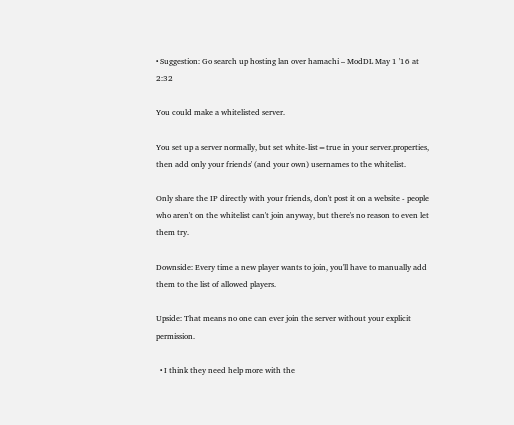• Suggestion: Go search up hosting lan over hamachi – ModDL May 1 '16 at 2:32

You could make a whitelisted server.

You set up a server normally, but set white-list=true in your server.properties, then add only your friends' (and your own) usernames to the whitelist.

Only share the IP directly with your friends, don't post it on a website - people who aren't on the whitelist can't join anyway, but there's no reason to even let them try.

Downside: Every time a new player wants to join, you'll have to manually add them to the list of allowed players.

Upside: That means no one can ever join the server without your explicit permission.

  • I think they need help more with the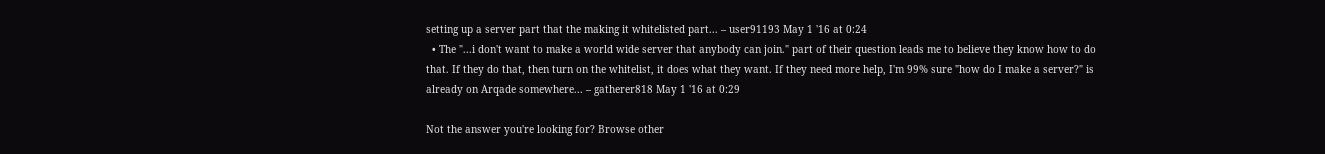setting up a server part that the making it whitelisted part... – user91193 May 1 '16 at 0:24
  • The "...i don't want to make a world wide server that anybody can join." part of their question leads me to believe they know how to do that. If they do that, then turn on the whitelist, it does what they want. If they need more help, I'm 99% sure "how do I make a server?" is already on Arqade somewhere... – gatherer818 May 1 '16 at 0:29

Not the answer you're looking for? Browse other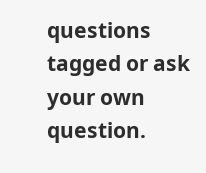questions tagged or ask your own question.